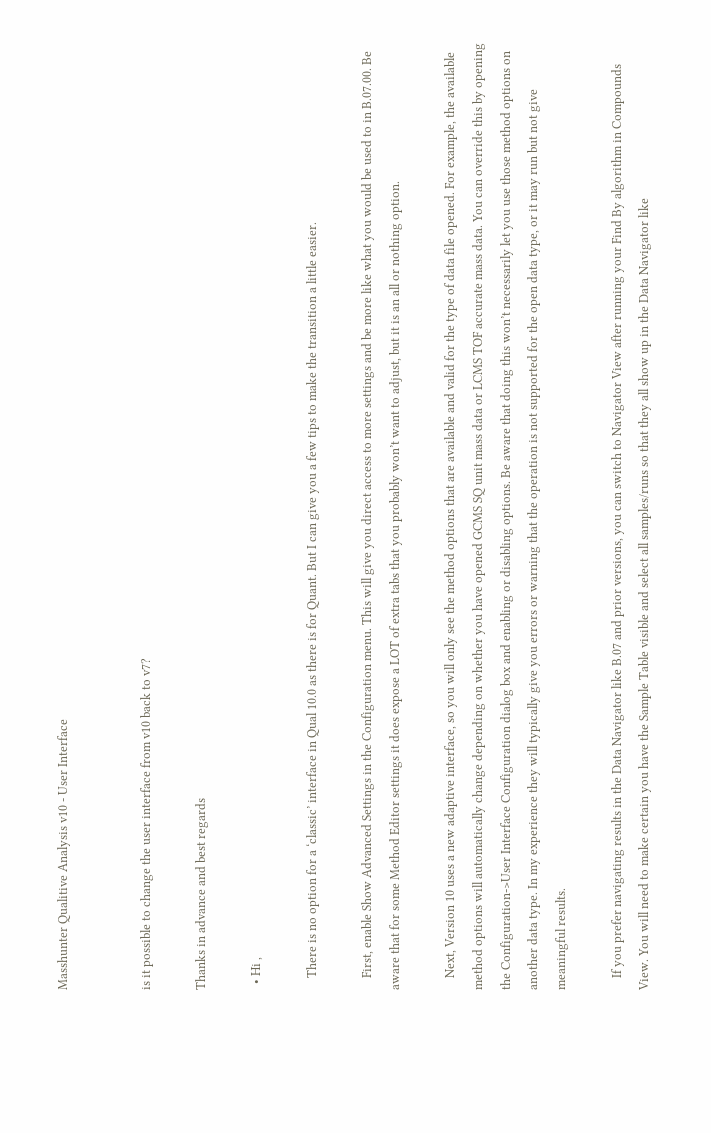Masshunter Qualitive Analysis v10 - User Interface


is it possible to change the user interface from v10 back to v7?

Thanks in advance and best regards

  • Hi ,

    There is no option for a ‘classic’ interface in Qual 10.0 as there is for Quant. But I can give you a few tips to make the transition a little easier.

    First, enable Show Advanced Settings in the Configuration menu. This will give you direct access to more settings and be more like what you would be used to in B.07.00. Be aware that for some Method Editor settings it does expose a LOT of extra tabs that you probably won’t want to adjust, but it is an all or nothing option.

    Next, Version 10 uses a new adaptive interface, so you will only see the method options that are available and valid for the type of data file opened. For example, the available method options will automatically change depending on whether you have opened GCMS SQ unit mass data or LCMS TOF accurate mass data. You can override this by opening the Configuration->User Interface Configuration dialog box and enabling or disabling options. Be aware that doing this won’t necessarily let you use those method options on another data type. In my experience they will typically give you errors or warning that the operation is not supported for the open data type, or it may run but not give meaningful results.

    If you prefer navigating results in the Data Navigator like B.07 and prior versions, you can switch to Navigator View after running your Find By algorithm in Compounds View. You will need to make certain you have the Sample Table visible and select all samples/runs so that they all show up in the Data Navigator like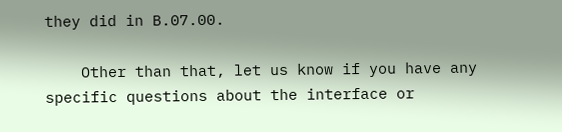they did in B.07.00.

    Other than that, let us know if you have any specific questions about the interface or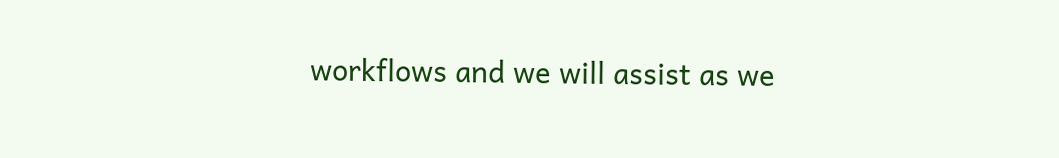workflows and we will assist as we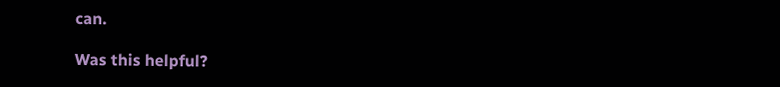can.

Was this helpful?